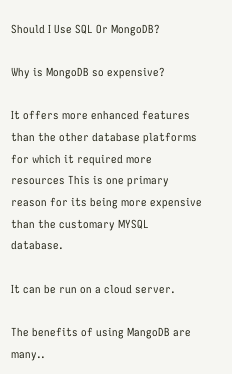Should I Use SQL Or MongoDB?

Why is MongoDB so expensive?

It offers more enhanced features than the other database platforms for which it required more resources This is one primary reason for its being more expensive than the customary MYSQL database.

It can be run on a cloud server.

The benefits of using MangoDB are many..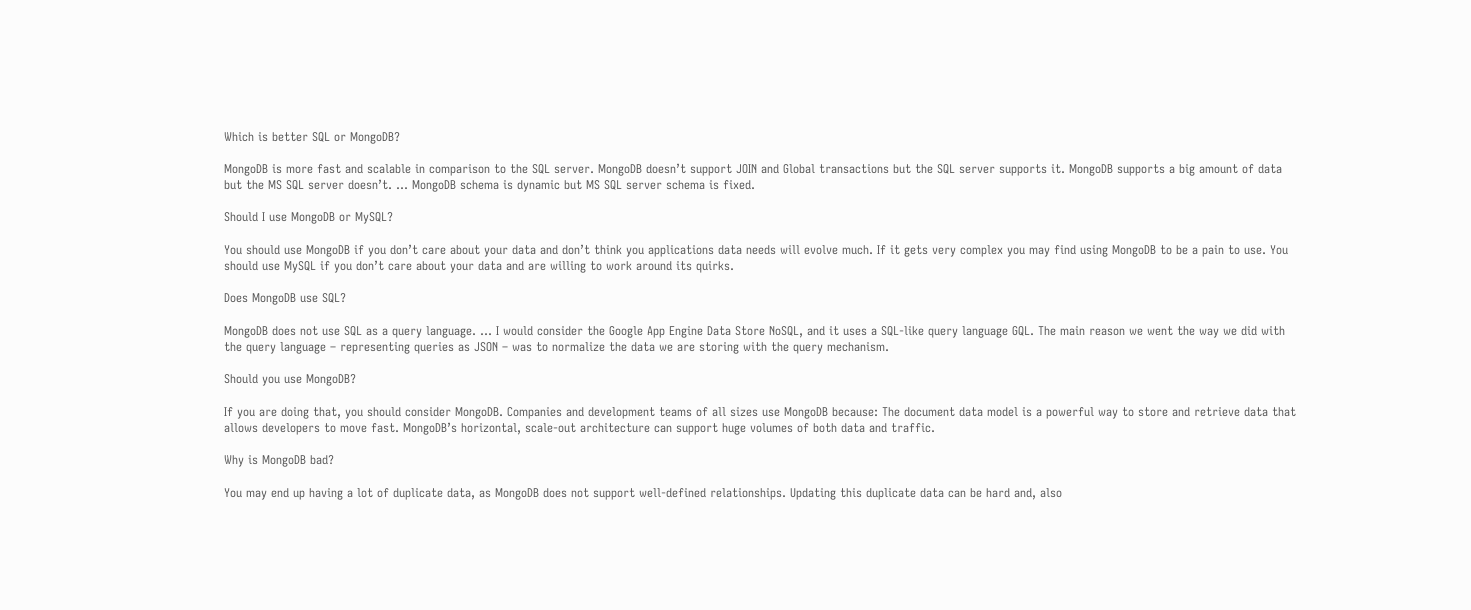Which is better SQL or MongoDB?

MongoDB is more fast and scalable in comparison to the SQL server. MongoDB doesn’t support JOIN and Global transactions but the SQL server supports it. MongoDB supports a big amount of data but the MS SQL server doesn’t. … MongoDB schema is dynamic but MS SQL server schema is fixed.

Should I use MongoDB or MySQL?

You should use MongoDB if you don’t care about your data and don’t think you applications data needs will evolve much. If it gets very complex you may find using MongoDB to be a pain to use. You should use MySQL if you don’t care about your data and are willing to work around its quirks.

Does MongoDB use SQL?

MongoDB does not use SQL as a query language. … I would consider the Google App Engine Data Store NoSQL, and it uses a SQL-like query language GQL. The main reason we went the way we did with the query language – representing queries as JSON – was to normalize the data we are storing with the query mechanism.

Should you use MongoDB?

If you are doing that, you should consider MongoDB. Companies and development teams of all sizes use MongoDB because: The document data model is a powerful way to store and retrieve data that allows developers to move fast. MongoDB’s horizontal, scale-out architecture can support huge volumes of both data and traffic.

Why is MongoDB bad?

You may end up having a lot of duplicate data, as MongoDB does not support well-defined relationships. Updating this duplicate data can be hard and, also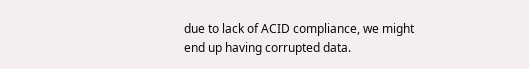due to lack of ACID compliance, we might end up having corrupted data.